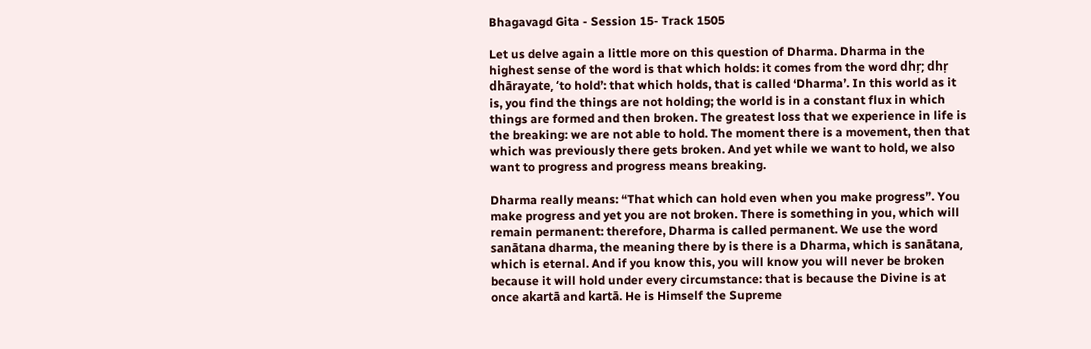Bhagavagd Gita - Session 15- Track 1505

Let us delve again a little more on this question of Dharma. Dharma in the highest sense of the word is that which holds: it comes from the word dhṛ; dhṛ dhārayate, ‘to hold’: that which holds, that is called ‘Dharma’. In this world as it is, you find the things are not holding; the world is in a constant flux in which things are formed and then broken. The greatest loss that we experience in life is the breaking: we are not able to hold. The moment there is a movement, then that which was previously there gets broken. And yet while we want to hold, we also want to progress and progress means breaking.

Dharma really means: “That which can hold even when you make progress”. You make progress and yet you are not broken. There is something in you, which will remain permanent: therefore, Dharma is called permanent. We use the word sanātana dharma, the meaning there by is there is a Dharma, which is sanātana, which is eternal. And if you know this, you will know you will never be broken because it will hold under every circumstance: that is because the Divine is at once akartā and kartā. He is Himself the Supreme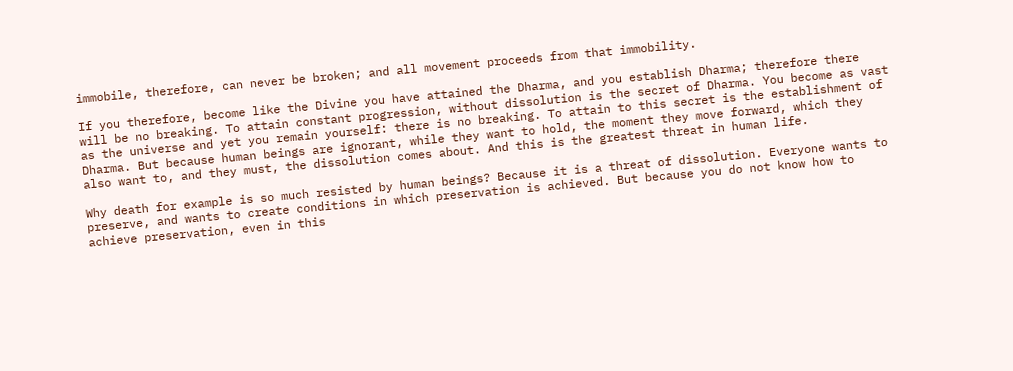immobile, therefore, can never be broken; and all movement proceeds from that immobility.

If you therefore, become like the Divine you have attained the Dharma, and you establish Dharma; therefore there will be no breaking. To attain constant progression, without dissolution is the secret of Dharma. You become as vast as the universe and yet you remain yourself: there is no breaking. To attain to this secret is the establishment of Dharma. But because human beings are ignorant, while they want to hold, the moment they move forward, which they also want to, and they must, the dissolution comes about. And this is the greatest threat in human life.

Why death for example is so much resisted by human beings? Because it is a threat of dissolution. Everyone wants to preserve, and wants to create conditions in which preservation is achieved. But because you do not know how to achieve preservation, even in this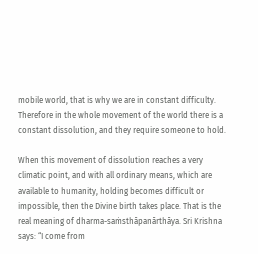mobile world, that is why we are in constant difficulty. Therefore in the whole movement of the world there is a constant dissolution, and they require someone to hold.

When this movement of dissolution reaches a very climatic point, and with all ordinary means, which are available to humanity, holding becomes difficult or impossible, then the Divine birth takes place. That is the real meaning of dharma-saṁsthāpanārthāya. Sri Krishna says: “I come from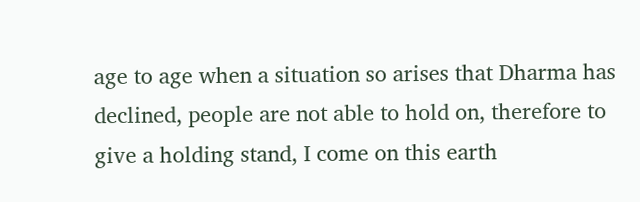age to age when a situation so arises that Dharma has declined, people are not able to hold on, therefore to give a holding stand, I come on this earth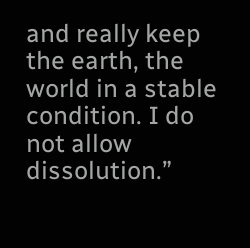and really keep the earth, the world in a stable condition. I do not allow dissolution.”